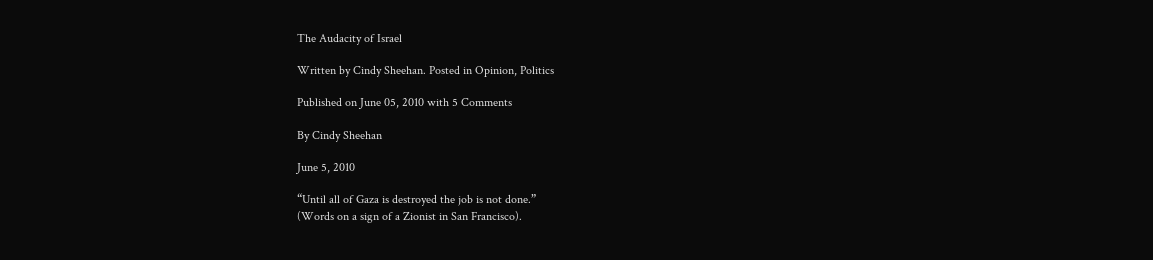The Audacity of Israel

Written by Cindy Sheehan. Posted in Opinion, Politics

Published on June 05, 2010 with 5 Comments

By Cindy Sheehan

June 5, 2010

“Until all of Gaza is destroyed the job is not done.”
(Words on a sign of a Zionist in San Francisco).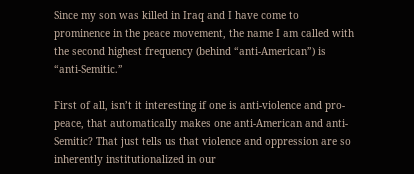Since my son was killed in Iraq and I have come to prominence in the peace movement, the name I am called with the second highest frequency (behind “anti-American”) is “anti-Semitic.”

First of all, isn’t it interesting if one is anti-violence and pro-peace, that automatically makes one anti-American and anti-Semitic? That just tells us that violence and oppression are so inherently institutionalized in our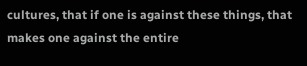cultures, that if one is against these things, that makes one against the entire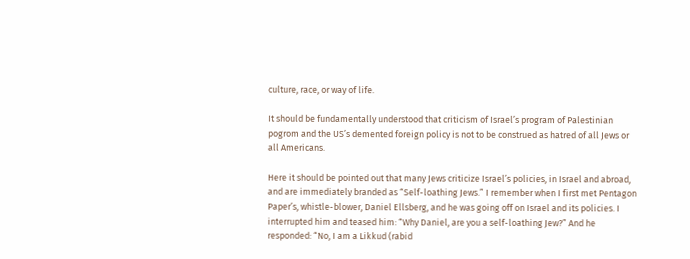culture, race, or way of life.

It should be fundamentally understood that criticism of Israel’s program of Palestinian pogrom and the US’s demented foreign policy is not to be construed as hatred of all Jews or all Americans.

Here it should be pointed out that many Jews criticize Israel’s policies, in Israel and abroad, and are immediately branded as “Self-loathing Jews.” I remember when I first met Pentagon Paper’s, whistle-blower, Daniel Ellsberg, and he was going off on Israel and its policies. I interrupted him and teased him: “Why Daniel, are you a self-loathing Jew?” And he responded: “No, I am a Likkud (rabid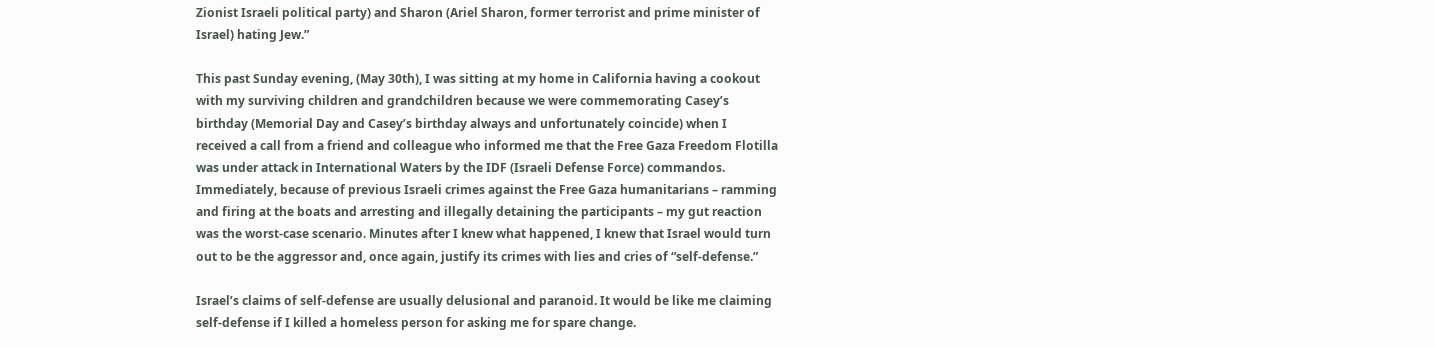Zionist Israeli political party) and Sharon (Ariel Sharon, former terrorist and prime minister of Israel) hating Jew.”

This past Sunday evening, (May 30th), I was sitting at my home in California having a cookout with my surviving children and grandchildren because we were commemorating Casey’s birthday (Memorial Day and Casey’s birthday always and unfortunately coincide) when I received a call from a friend and colleague who informed me that the Free Gaza Freedom Flotilla was under attack in International Waters by the IDF (Israeli Defense Force) commandos. Immediately, because of previous Israeli crimes against the Free Gaza humanitarians – ramming and firing at the boats and arresting and illegally detaining the participants – my gut reaction was the worst-case scenario. Minutes after I knew what happened, I knew that Israel would turn out to be the aggressor and, once again, justify its crimes with lies and cries of “self-defense.”

Israel’s claims of self-defense are usually delusional and paranoid. It would be like me claiming self-defense if I killed a homeless person for asking me for spare change.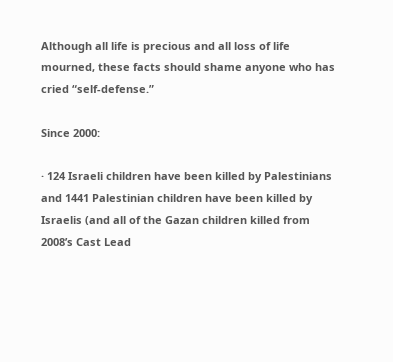Although all life is precious and all loss of life mourned, these facts should shame anyone who has cried “self-defense.”

Since 2000:

· 124 Israeli children have been killed by Palestinians and 1441 Palestinian children have been killed by Israelis (and all of the Gazan children killed from 2008’s Cast Lead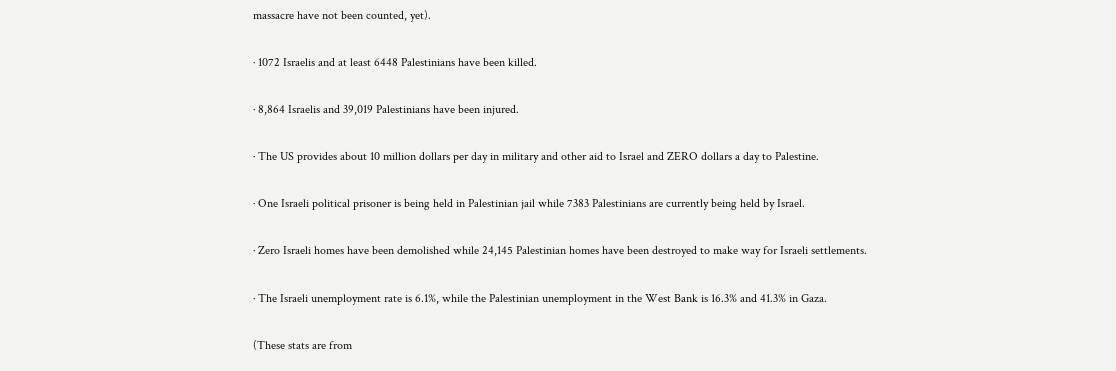massacre have not been counted, yet).

· 1072 Israelis and at least 6448 Palestinians have been killed.

· 8,864 Israelis and 39,019 Palestinians have been injured.

· The US provides about 10 million dollars per day in military and other aid to Israel and ZERO dollars a day to Palestine.

· One Israeli political prisoner is being held in Palestinian jail while 7383 Palestinians are currently being held by Israel.

· Zero Israeli homes have been demolished while 24,145 Palestinian homes have been destroyed to make way for Israeli settlements.

· The Israeli unemployment rate is 6.1%, while the Palestinian unemployment in the West Bank is 16.3% and 41.3% in Gaza.

(These stats are from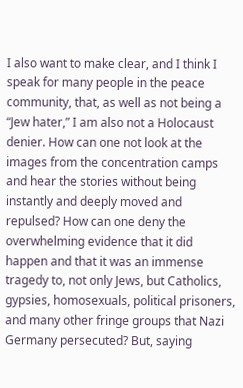I also want to make clear, and I think I speak for many people in the peace community, that, as well as not being a “Jew hater,” I am also not a Holocaust denier. How can one not look at the images from the concentration camps and hear the stories without being instantly and deeply moved and repulsed? How can one deny the overwhelming evidence that it did happen and that it was an immense tragedy to, not only Jews, but Catholics, gypsies, homosexuals, political prisoners, and many other fringe groups that Nazi Germany persecuted? But, saying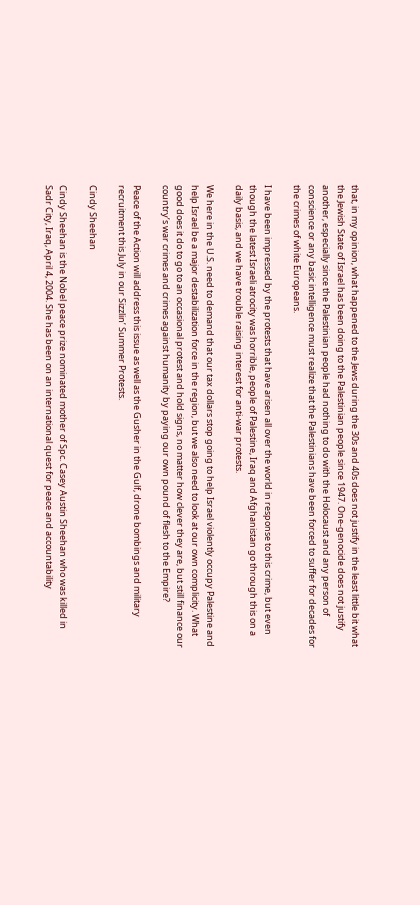that, in my opinion, what happened to the Jews during the 30s and 40s does not justify in the least little bit what the Jewish State of Israel has been doing to the Palestinian people since 1947. One-genocide does not justify another, especially since the Palestinian people had nothing to do with the Holocaust and any person of conscience or any basic intelligence must realize that the Palestinians have been forced to suffer for decades for the crimes of white Europeans.

I have been impressed by the protests that have arisen all over the world in response to this crime, but even though the latest Israeli atrocity was horrible, people of Palestine, Iraq and Afghanistan go through this on a daily basis, and we have trouble raising interest for anti-war protests.

We here in the U.S. need to demand that our tax dollars stop going to help Israel violently occupy Palestine and help Israel be a major destabilization force in the region, but we also need to look at our own complicity. What good does it do to go to an occasional protest and hold signs, no matter how clever they are, but still finance our country’s war crimes and crimes against humanity by paying our own pound of flesh to the Empire?

Peace of the Action will address this issue as well as the Gusher in the Gulf, drone bombings and military recruitment this July in our Sizzlin’ Summer Protests.

Cindy Sheehan

Cindy Sheehan is the Nobel peace prize nominated mother of Spc. Casey Austin Sheehan who was killed in Sadr City, Iraq, April 4, 2004. She has been on an international quest for peace and accountability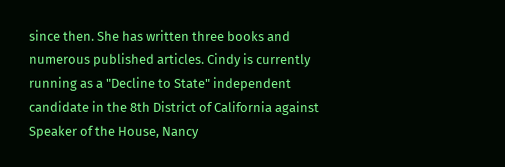since then. She has written three books and numerous published articles. Cindy is currently running as a "Decline to State" independent candidate in the 8th District of California against Speaker of the House, Nancy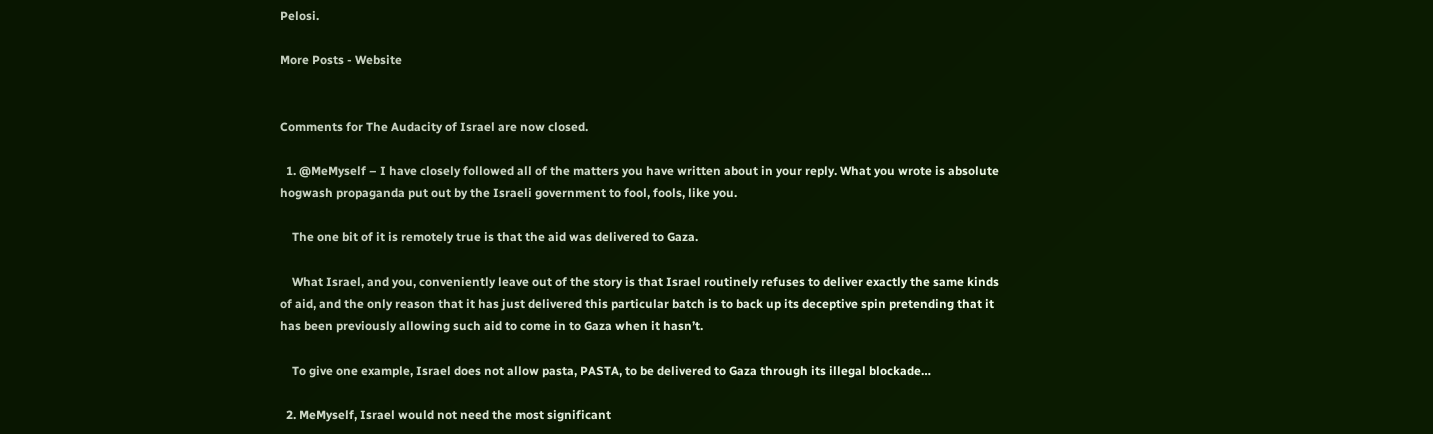Pelosi.

More Posts - Website


Comments for The Audacity of Israel are now closed.

  1. @MeMyself – I have closely followed all of the matters you have written about in your reply. What you wrote is absolute hogwash propaganda put out by the Israeli government to fool, fools, like you.

    The one bit of it is remotely true is that the aid was delivered to Gaza.

    What Israel, and you, conveniently leave out of the story is that Israel routinely refuses to deliver exactly the same kinds of aid, and the only reason that it has just delivered this particular batch is to back up its deceptive spin pretending that it has been previously allowing such aid to come in to Gaza when it hasn’t.

    To give one example, Israel does not allow pasta, PASTA, to be delivered to Gaza through its illegal blockade…

  2. MeMyself, Israel would not need the most significant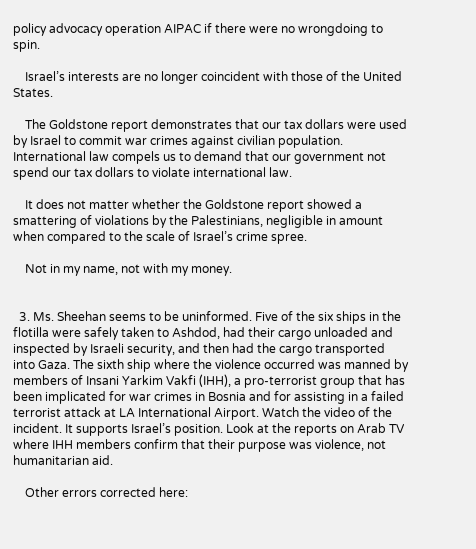policy advocacy operation AIPAC if there were no wrongdoing to spin.

    Israel’s interests are no longer coincident with those of the United States.

    The Goldstone report demonstrates that our tax dollars were used by Israel to commit war crimes against civilian population. International law compels us to demand that our government not spend our tax dollars to violate international law.

    It does not matter whether the Goldstone report showed a smattering of violations by the Palestinians, negligible in amount when compared to the scale of Israel’s crime spree.

    Not in my name, not with my money.


  3. Ms. Sheehan seems to be uninformed. Five of the six ships in the flotilla were safely taken to Ashdod, had their cargo unloaded and inspected by Israeli security, and then had the cargo transported into Gaza. The sixth ship where the violence occurred was manned by members of Insani Yarkim Vakfi (IHH), a pro-terrorist group that has been implicated for war crimes in Bosnia and for assisting in a failed terrorist attack at LA International Airport. Watch the video of the incident. It supports Israel’s position. Look at the reports on Arab TV where IHH members confirm that their purpose was violence, not humanitarian aid.

    Other errors corrected here: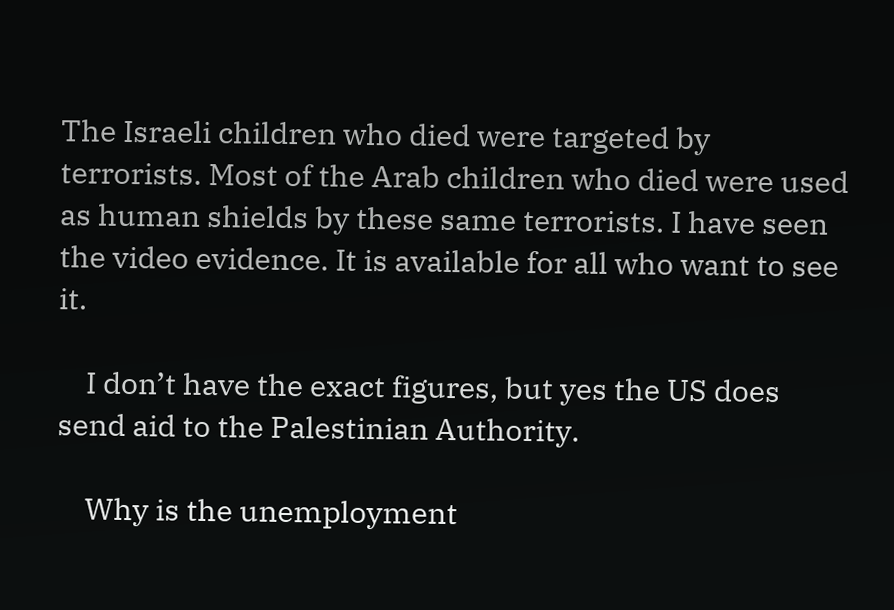The Israeli children who died were targeted by terrorists. Most of the Arab children who died were used as human shields by these same terrorists. I have seen the video evidence. It is available for all who want to see it.

    I don’t have the exact figures, but yes the US does send aid to the Palestinian Authority.

    Why is the unemployment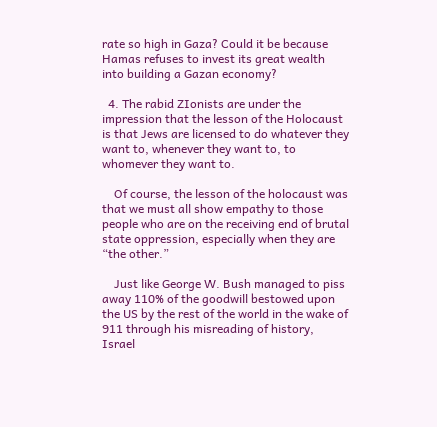rate so high in Gaza? Could it be because Hamas refuses to invest its great wealth into building a Gazan economy?

  4. The rabid ZIonists are under the impression that the lesson of the Holocaust is that Jews are licensed to do whatever they want to, whenever they want to, to whomever they want to.

    Of course, the lesson of the holocaust was that we must all show empathy to those people who are on the receiving end of brutal state oppression, especially when they are “the other.”

    Just like George W. Bush managed to piss away 110% of the goodwill bestowed upon the US by the rest of the world in the wake of 911 through his misreading of history, Israel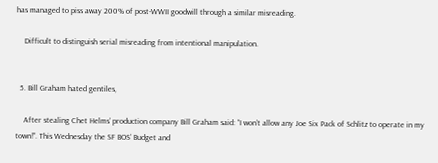has managed to piss away 200% of post-WWII goodwill through a similar misreading.

    Difficult to distinguish serial misreading from intentional manipulation.


  5. Bill Graham hated gentiles,

    After stealing Chet Helms’ production company Bill Graham said: “I won’t allow any Joe Six Pack of Schlitz to operate in my town!”. This Wednesday the SF BOS’ Budget and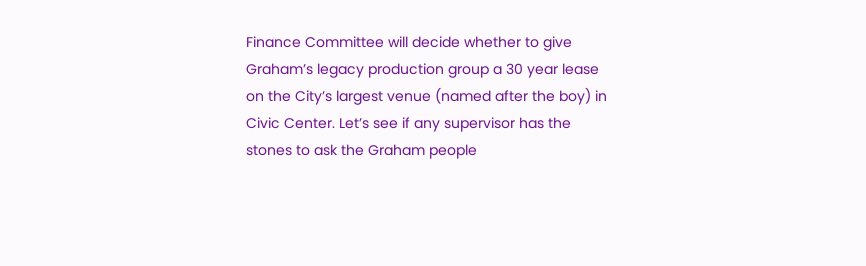Finance Committee will decide whether to give Graham’s legacy production group a 30 year lease on the City’s largest venue (named after the boy) in Civic Center. Let’s see if any supervisor has the stones to ask the Graham people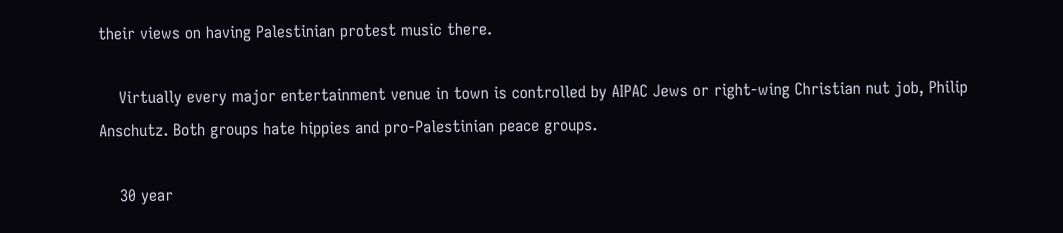their views on having Palestinian protest music there.

    Virtually every major entertainment venue in town is controlled by AIPAC Jews or right-wing Christian nut job, Philip Anschutz. Both groups hate hippies and pro-Palestinian peace groups.

    30 year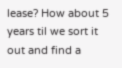lease? How about 5 years til we sort it out and find a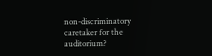non-discriminatory caretaker for the auditorium?